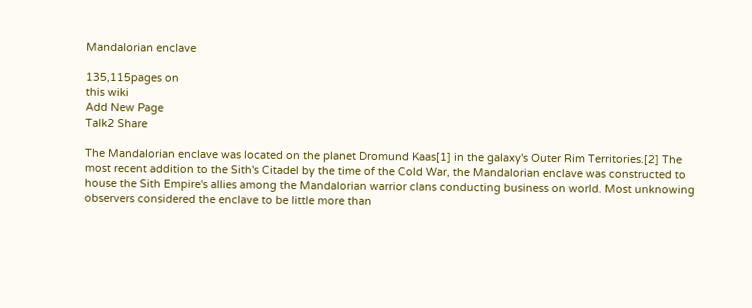Mandalorian enclave

135,115pages on
this wiki
Add New Page
Talk2 Share

The Mandalorian enclave was located on the planet Dromund Kaas[1] in the galaxy's Outer Rim Territories.[2] The most recent addition to the Sith's Citadel by the time of the Cold War, the Mandalorian enclave was constructed to house the Sith Empire's allies among the Mandalorian warrior clans conducting business on world. Most unknowing observers considered the enclave to be little more than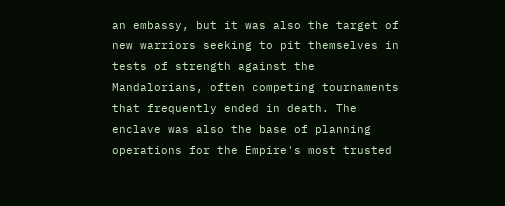an embassy, but it was also the target of new warriors seeking to pit themselves in tests of strength against the Mandalorians, often competing tournaments that frequently ended in death. The enclave was also the base of planning operations for the Empire's most trusted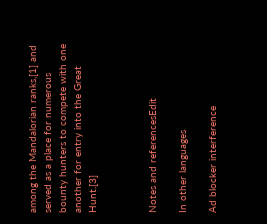among the Mandalorian ranks,[1] and served as a place for numerous bounty hunters to compete with one another for entry into the Great Hunt.[3]



Notes and referencesEdit

In other languages

Ad blocker interference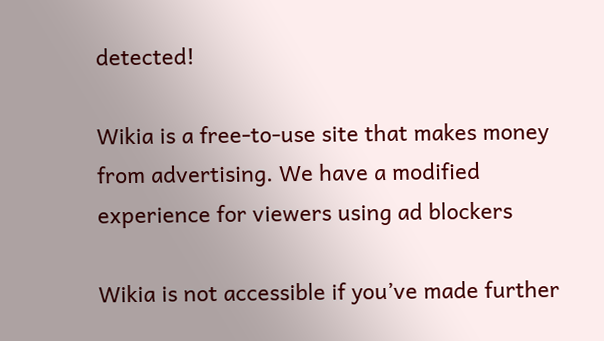detected!

Wikia is a free-to-use site that makes money from advertising. We have a modified experience for viewers using ad blockers

Wikia is not accessible if you’ve made further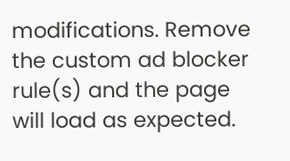modifications. Remove the custom ad blocker rule(s) and the page will load as expected.